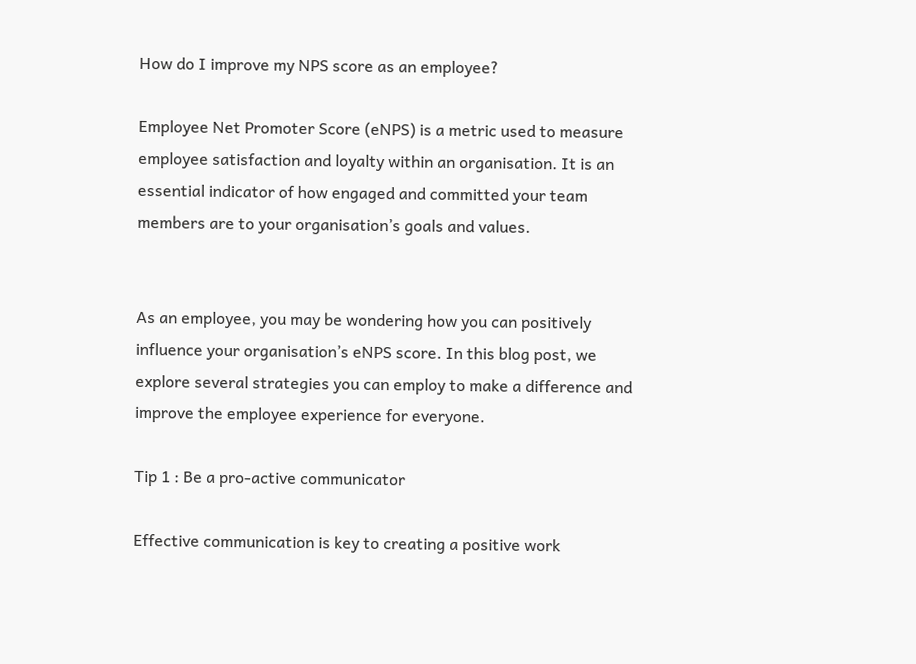How do I improve my NPS score as an employee?

Employee Net Promoter Score (eNPS) is a metric used to measure employee satisfaction and loyalty within an organisation. It is an essential indicator of how engaged and committed your team members are to your organisation’s goals and values.


As an employee, you may be wondering how you can positively influence your organisation’s eNPS score. In this blog post, we explore several strategies you can employ to make a difference and improve the employee experience for everyone.

Tip 1 : Be a pro-active communicator

Effective communication is key to creating a positive work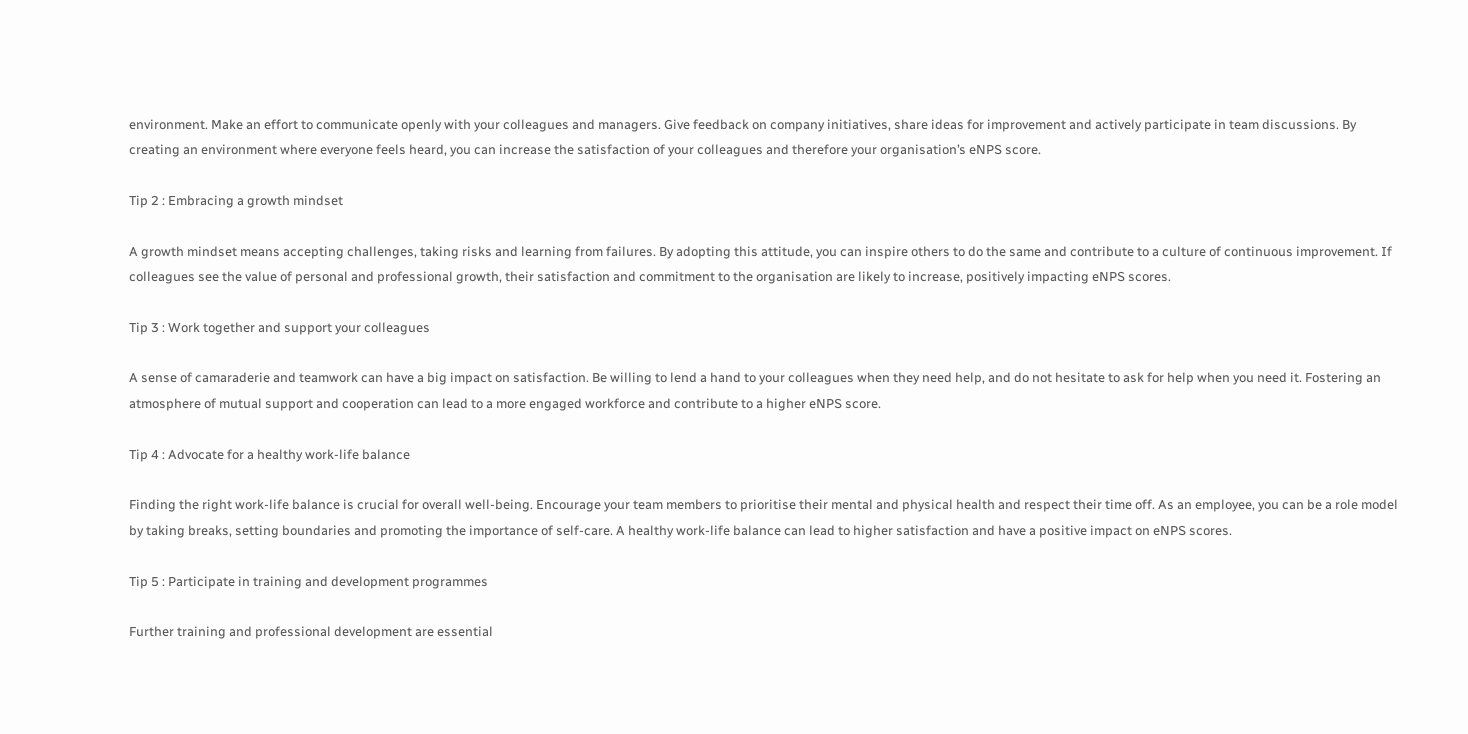environment. Make an effort to communicate openly with your colleagues and managers. Give feedback on company initiatives, share ideas for improvement and actively participate in team discussions. By creating an environment where everyone feels heard, you can increase the satisfaction of your colleagues and therefore your organisation’s eNPS score.

Tip 2 : Embracing a growth mindset

A growth mindset means accepting challenges, taking risks and learning from failures. By adopting this attitude, you can inspire others to do the same and contribute to a culture of continuous improvement. If colleagues see the value of personal and professional growth, their satisfaction and commitment to the organisation are likely to increase, positively impacting eNPS scores.

Tip 3 : Work together and support your colleagues

A sense of camaraderie and teamwork can have a big impact on satisfaction. Be willing to lend a hand to your colleagues when they need help, and do not hesitate to ask for help when you need it. Fostering an atmosphere of mutual support and cooperation can lead to a more engaged workforce and contribute to a higher eNPS score.

Tip 4 : Advocate for a healthy work-life balance

Finding the right work-life balance is crucial for overall well-being. Encourage your team members to prioritise their mental and physical health and respect their time off. As an employee, you can be a role model by taking breaks, setting boundaries and promoting the importance of self-care. A healthy work-life balance can lead to higher satisfaction and have a positive impact on eNPS scores.

Tip 5 : Participate in training and development programmes

Further training and professional development are essential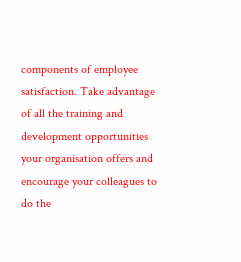components of employee satisfaction. Take advantage of all the training and development opportunities your organisation offers and encourage your colleagues to do the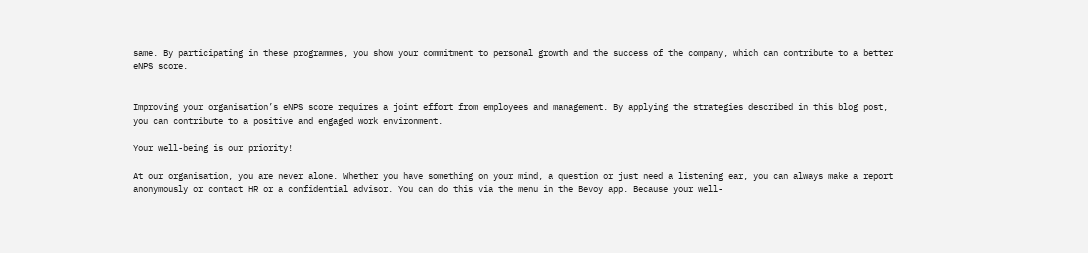same. By participating in these programmes, you show your commitment to personal growth and the success of the company, which can contribute to a better eNPS score.


Improving your organisation’s eNPS score requires a joint effort from employees and management. By applying the strategies described in this blog post, you can contribute to a positive and engaged work environment.

Your well-being is our priority!

At our organisation, you are never alone. Whether you have something on your mind, a question or just need a listening ear, you can always make a report anonymously or contact HR or a confidential advisor. You can do this via the menu in the Bevoy app. Because your well-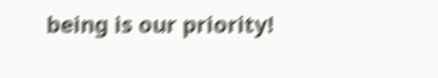being is our priority!